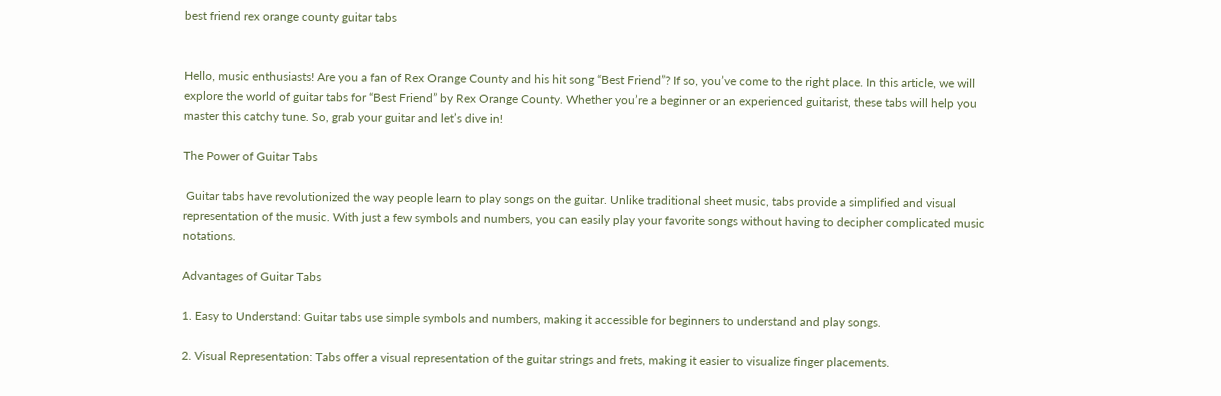best friend rex orange county guitar tabs


Hello, music enthusiasts! Are you a fan of Rex Orange County and his hit song “Best Friend”? If so, you’ve come to the right place. In this article, we will explore the world of guitar tabs for “Best Friend” by Rex Orange County. Whether you’re a beginner or an experienced guitarist, these tabs will help you master this catchy tune. So, grab your guitar and let’s dive in!

The Power of Guitar Tabs

 Guitar tabs have revolutionized the way people learn to play songs on the guitar. Unlike traditional sheet music, tabs provide a simplified and visual representation of the music. With just a few symbols and numbers, you can easily play your favorite songs without having to decipher complicated music notations.

Advantages of Guitar Tabs

1. Easy to Understand: Guitar tabs use simple symbols and numbers, making it accessible for beginners to understand and play songs.

2. Visual Representation: Tabs offer a visual representation of the guitar strings and frets, making it easier to visualize finger placements.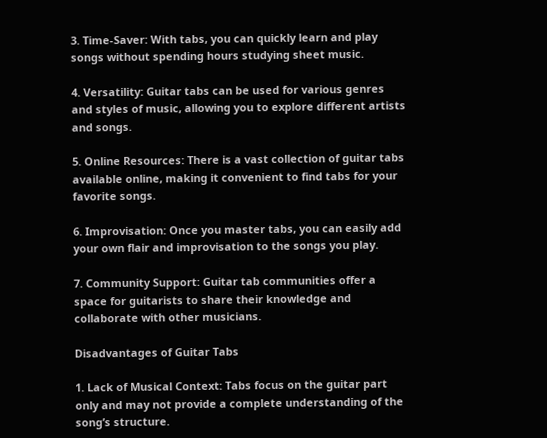3. Time-Saver: With tabs, you can quickly learn and play songs without spending hours studying sheet music.

4. Versatility: Guitar tabs can be used for various genres and styles of music, allowing you to explore different artists and songs.

5. Online Resources: There is a vast collection of guitar tabs available online, making it convenient to find tabs for your favorite songs.

6. Improvisation: Once you master tabs, you can easily add your own flair and improvisation to the songs you play.

7. Community Support: Guitar tab communities offer a space for guitarists to share their knowledge and collaborate with other musicians.

Disadvantages of Guitar Tabs

1. Lack of Musical Context: Tabs focus on the guitar part only and may not provide a complete understanding of the song’s structure.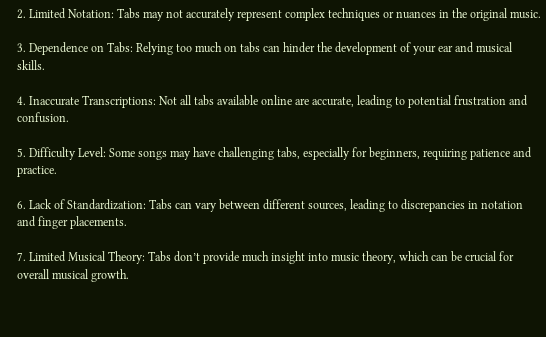2. Limited Notation: Tabs may not accurately represent complex techniques or nuances in the original music.

3. Dependence on Tabs: Relying too much on tabs can hinder the development of your ear and musical skills.

4. Inaccurate Transcriptions: Not all tabs available online are accurate, leading to potential frustration and confusion.

5. Difficulty Level: Some songs may have challenging tabs, especially for beginners, requiring patience and practice.

6. Lack of Standardization: Tabs can vary between different sources, leading to discrepancies in notation and finger placements.

7. Limited Musical Theory: Tabs don’t provide much insight into music theory, which can be crucial for overall musical growth.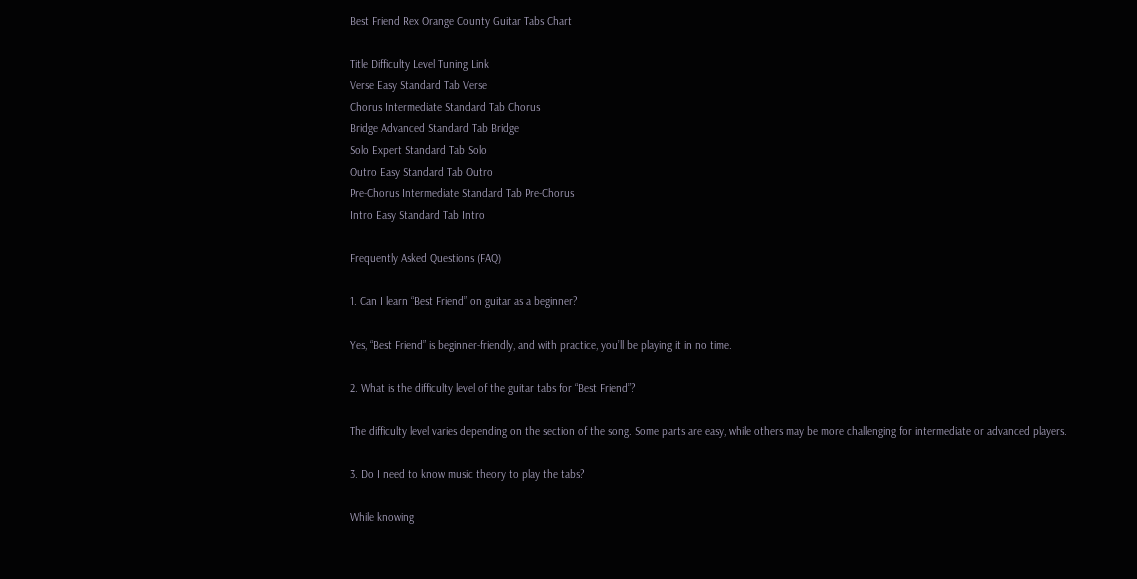Best Friend Rex Orange County Guitar Tabs Chart

Title Difficulty Level Tuning Link
Verse Easy Standard Tab Verse
Chorus Intermediate Standard Tab Chorus
Bridge Advanced Standard Tab Bridge
Solo Expert Standard Tab Solo
Outro Easy Standard Tab Outro
Pre-Chorus Intermediate Standard Tab Pre-Chorus
Intro Easy Standard Tab Intro

Frequently Asked Questions (FAQ)

1. Can I learn “Best Friend” on guitar as a beginner?

Yes, “Best Friend” is beginner-friendly, and with practice, you’ll be playing it in no time.

2. What is the difficulty level of the guitar tabs for “Best Friend”?

The difficulty level varies depending on the section of the song. Some parts are easy, while others may be more challenging for intermediate or advanced players.

3. Do I need to know music theory to play the tabs?

While knowing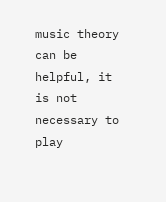music theory can be helpful, it is not necessary to play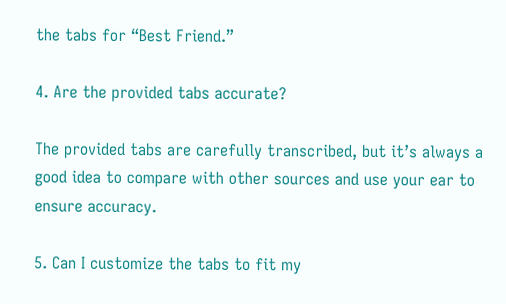the tabs for “Best Friend.”

4. Are the provided tabs accurate?

The provided tabs are carefully transcribed, but it’s always a good idea to compare with other sources and use your ear to ensure accuracy.

5. Can I customize the tabs to fit my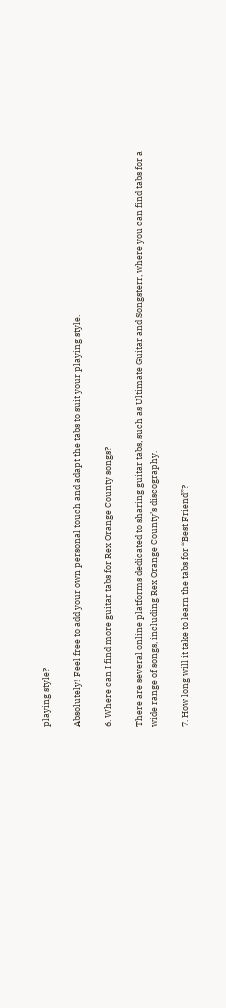playing style?

Absolutely! Feel free to add your own personal touch and adapt the tabs to suit your playing style.

6. Where can I find more guitar tabs for Rex Orange County songs?

There are several online platforms dedicated to sharing guitar tabs, such as Ultimate Guitar and Songsterr, where you can find tabs for a wide range of songs, including Rex Orange County’s discography.

7. How long will it take to learn the tabs for “Best Friend”?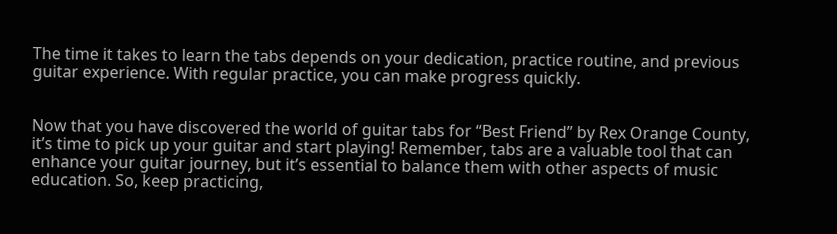The time it takes to learn the tabs depends on your dedication, practice routine, and previous guitar experience. With regular practice, you can make progress quickly.


Now that you have discovered the world of guitar tabs for “Best Friend” by Rex Orange County, it’s time to pick up your guitar and start playing! Remember, tabs are a valuable tool that can enhance your guitar journey, but it’s essential to balance them with other aspects of music education. So, keep practicing,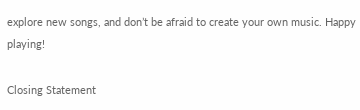explore new songs, and don’t be afraid to create your own music. Happy playing!

Closing Statement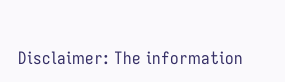Disclaimer: The information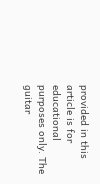provided in this article is for educational purposes only. The guitar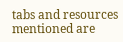tabs and resources mentioned are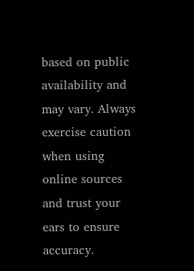based on public availability and may vary. Always exercise caution when using online sources and trust your ears to ensure accuracy.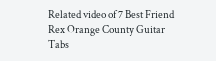Related video of 7 Best Friend Rex Orange County Guitar Tabs